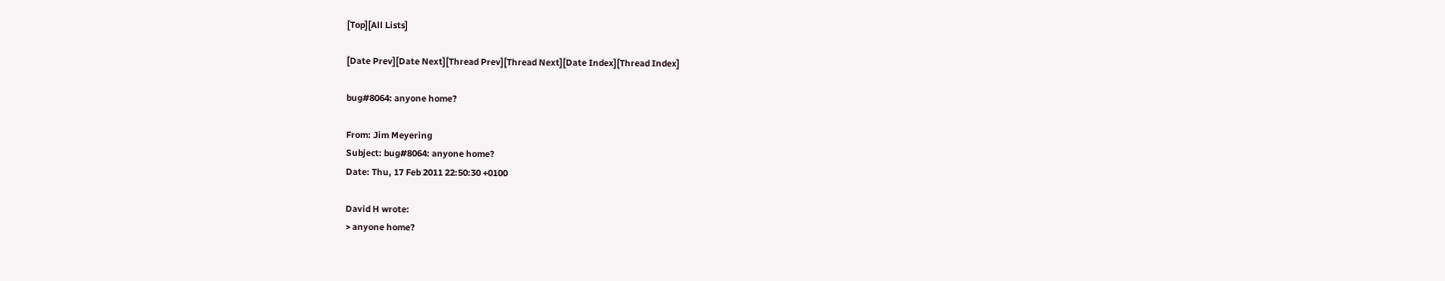[Top][All Lists]

[Date Prev][Date Next][Thread Prev][Thread Next][Date Index][Thread Index]

bug#8064: anyone home?

From: Jim Meyering
Subject: bug#8064: anyone home?
Date: Thu, 17 Feb 2011 22:50:30 +0100

David H wrote:
> anyone home?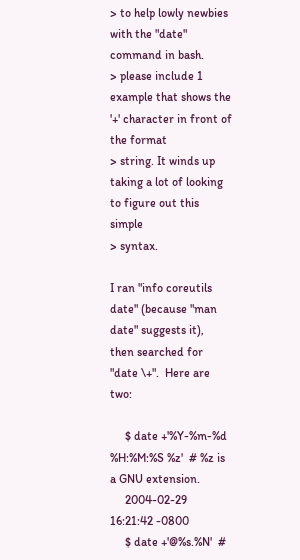> to help lowly newbies with the "date" command in bash.
> please include 1 example that shows the '+' character in front of the format
> string. It winds up taking a lot of looking to figure out this simple
> syntax.

I ran "info coreutils date" (because "man date" suggests it),
then searched for "date \+".  Here are two:

     $ date +'%Y-%m-%d %H:%M:%S %z'  # %z is a GNU extension.
     2004-02-29 16:21:42 -0800
     $ date +'@%s.%N'  #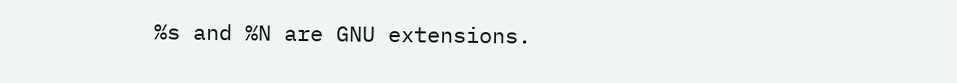%s and %N are GNU extensions.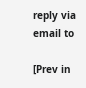reply via email to

[Prev in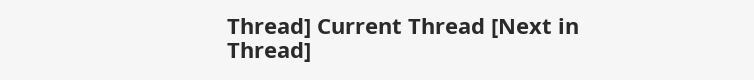Thread] Current Thread [Next in Thread]